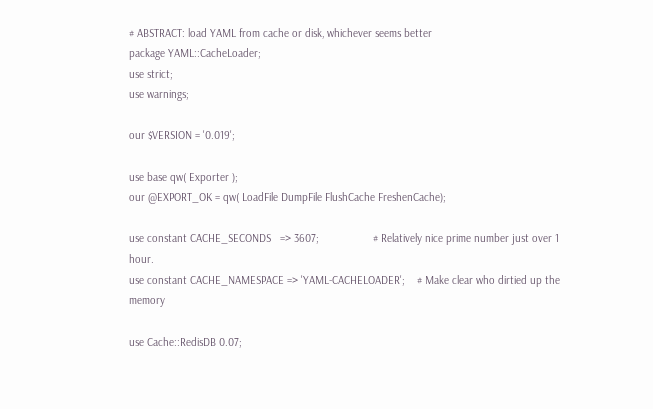# ABSTRACT: load YAML from cache or disk, whichever seems better
package YAML::CacheLoader;
use strict;
use warnings;

our $VERSION = '0.019';

use base qw( Exporter );
our @EXPORT_OK = qw( LoadFile DumpFile FlushCache FreshenCache);

use constant CACHE_SECONDS   => 3607;                  # Relatively nice prime number just over 1 hour.
use constant CACHE_NAMESPACE => 'YAML-CACHELOADER';    # Make clear who dirtied up the memory

use Cache::RedisDB 0.07;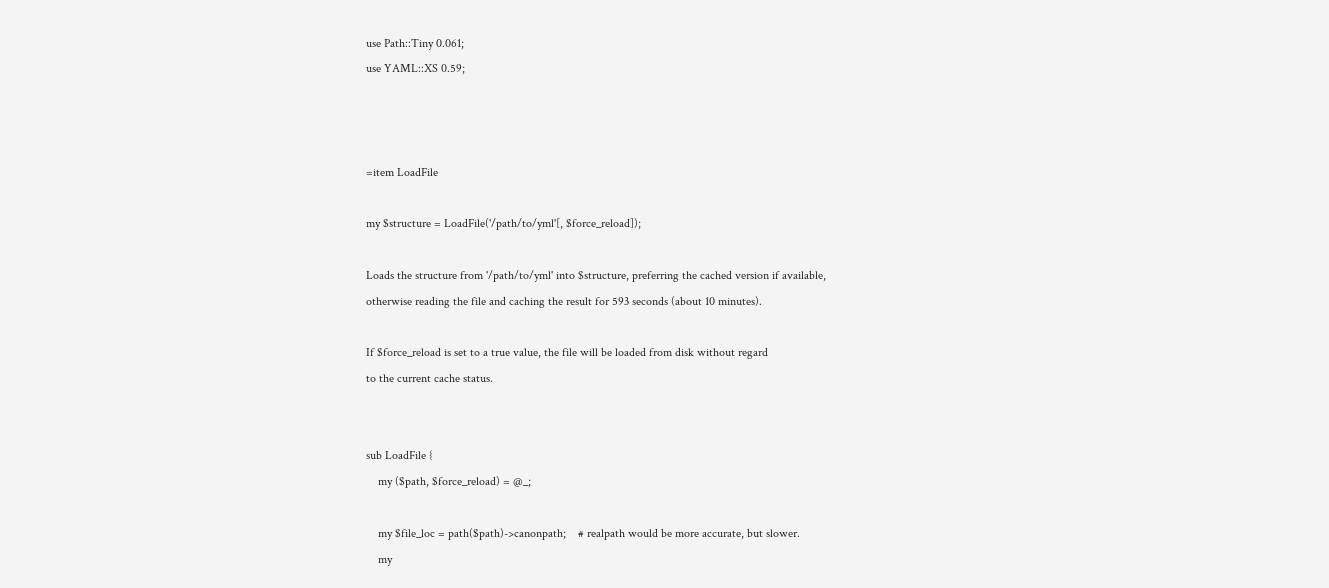use Path::Tiny 0.061;
use YAML::XS 0.59;



=item LoadFile

my $structure = LoadFile('/path/to/yml'[, $force_reload]);

Loads the structure from '/path/to/yml' into $structure, preferring the cached version if available,
otherwise reading the file and caching the result for 593 seconds (about 10 minutes).

If $force_reload is set to a true value, the file will be loaded from disk without regard
to the current cache status.


sub LoadFile {
    my ($path, $force_reload) = @_;

    my $file_loc = path($path)->canonpath;    # realpath would be more accurate, but slower.
    my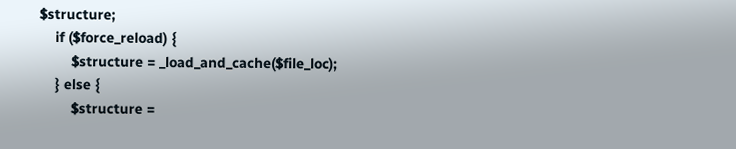$structure;
    if ($force_reload) {
        $structure = _load_and_cache($file_loc);
    } else {
        $structure =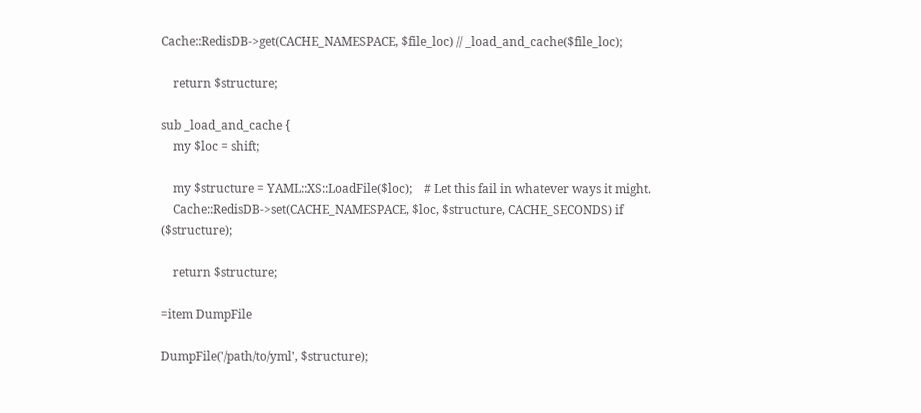Cache::RedisDB->get(CACHE_NAMESPACE, $file_loc) // _load_and_cache($file_loc);

    return $structure;

sub _load_and_cache {
    my $loc = shift;

    my $structure = YAML::XS::LoadFile($loc);    # Let this fail in whatever ways it might.
    Cache::RedisDB->set(CACHE_NAMESPACE, $loc, $structure, CACHE_SECONDS) if ($structure);

    return $structure;

=item DumpFile

DumpFile('/path/to/yml', $structure);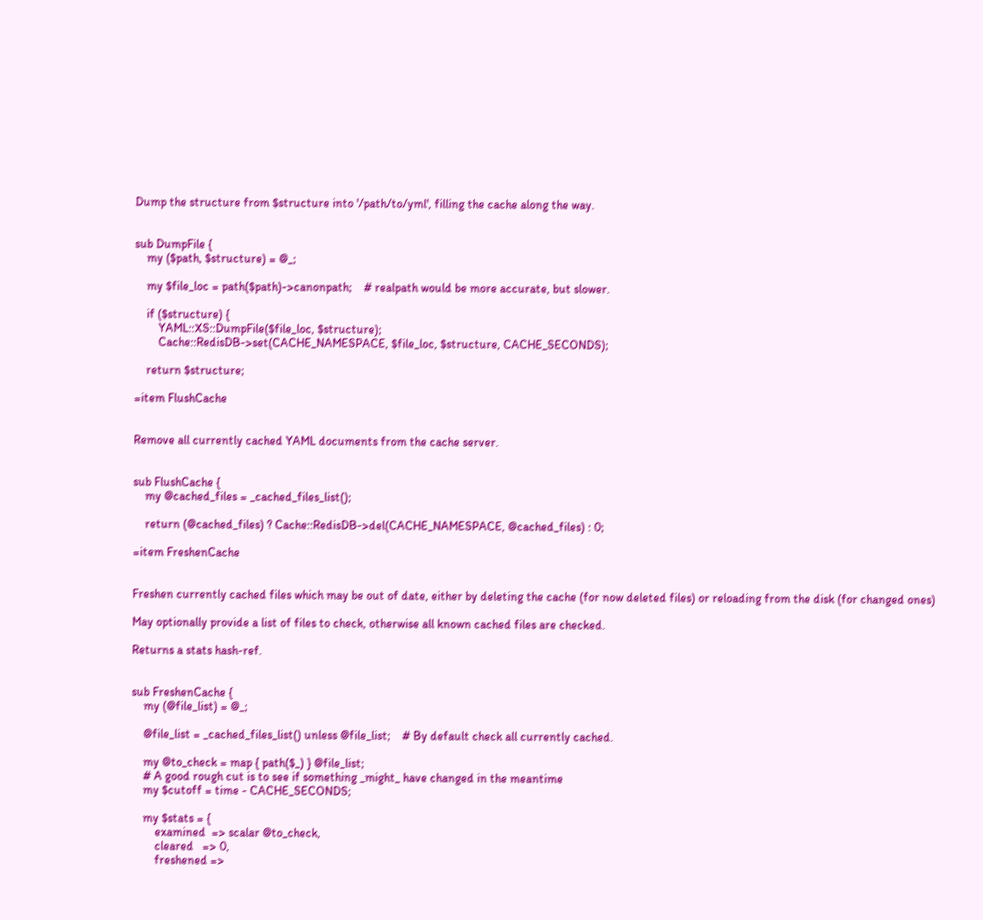Dump the structure from $structure into '/path/to/yml', filling the cache along the way.


sub DumpFile {
    my ($path, $structure) = @_;

    my $file_loc = path($path)->canonpath;    # realpath would be more accurate, but slower.

    if ($structure) {
        YAML::XS::DumpFile($file_loc, $structure);
        Cache::RedisDB->set(CACHE_NAMESPACE, $file_loc, $structure, CACHE_SECONDS);

    return $structure;

=item FlushCache


Remove all currently cached YAML documents from the cache server.


sub FlushCache {
    my @cached_files = _cached_files_list();

    return (@cached_files) ? Cache::RedisDB->del(CACHE_NAMESPACE, @cached_files) : 0;

=item FreshenCache


Freshen currently cached files which may be out of date, either by deleting the cache (for now deleted files) or reloading from the disk (for changed ones)

May optionally provide a list of files to check, otherwise all known cached files are checked.

Returns a stats hash-ref.


sub FreshenCache {
    my (@file_list) = @_;

    @file_list = _cached_files_list() unless @file_list;    # By default check all currently cached.

    my @to_check = map { path($_) } @file_list;
    # A good rough cut is to see if something _might_ have changed in the meantime
    my $cutoff = time - CACHE_SECONDS;

    my $stats = {
        examined  => scalar @to_check,
        cleared   => 0,
        freshened =>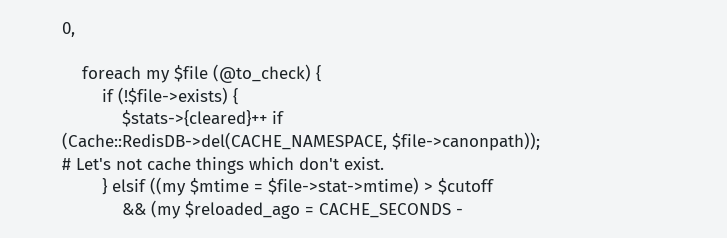0,

    foreach my $file (@to_check) {
        if (!$file->exists) {
            $stats->{cleared}++ if (Cache::RedisDB->del(CACHE_NAMESPACE, $file->canonpath));    # Let's not cache things which don't exist.
        } elsif ((my $mtime = $file->stat->mtime) > $cutoff
            && (my $reloaded_ago = CACHE_SECONDS -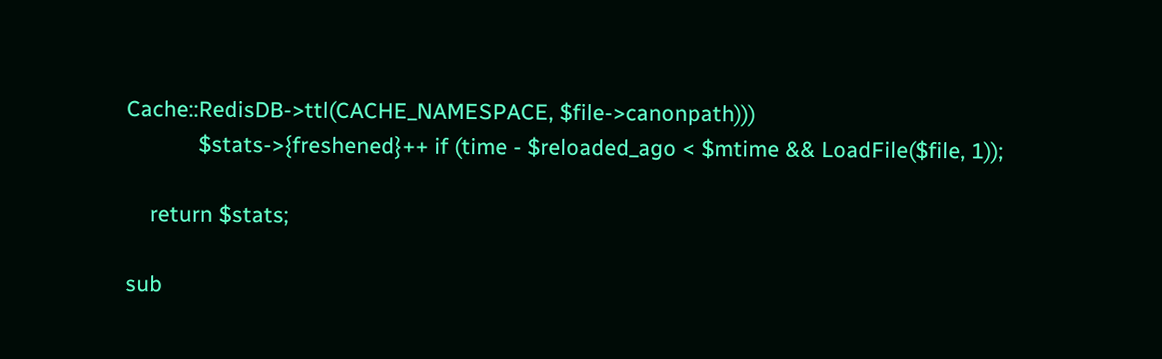Cache::RedisDB->ttl(CACHE_NAMESPACE, $file->canonpath)))
            $stats->{freshened}++ if (time - $reloaded_ago < $mtime && LoadFile($file, 1));

    return $stats;

sub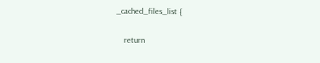_cached_files_list {

    return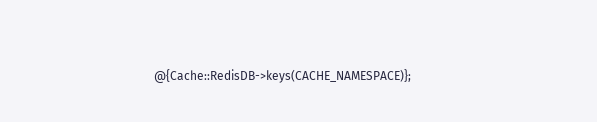@{Cache::RedisDB->keys(CACHE_NAMESPACE)};